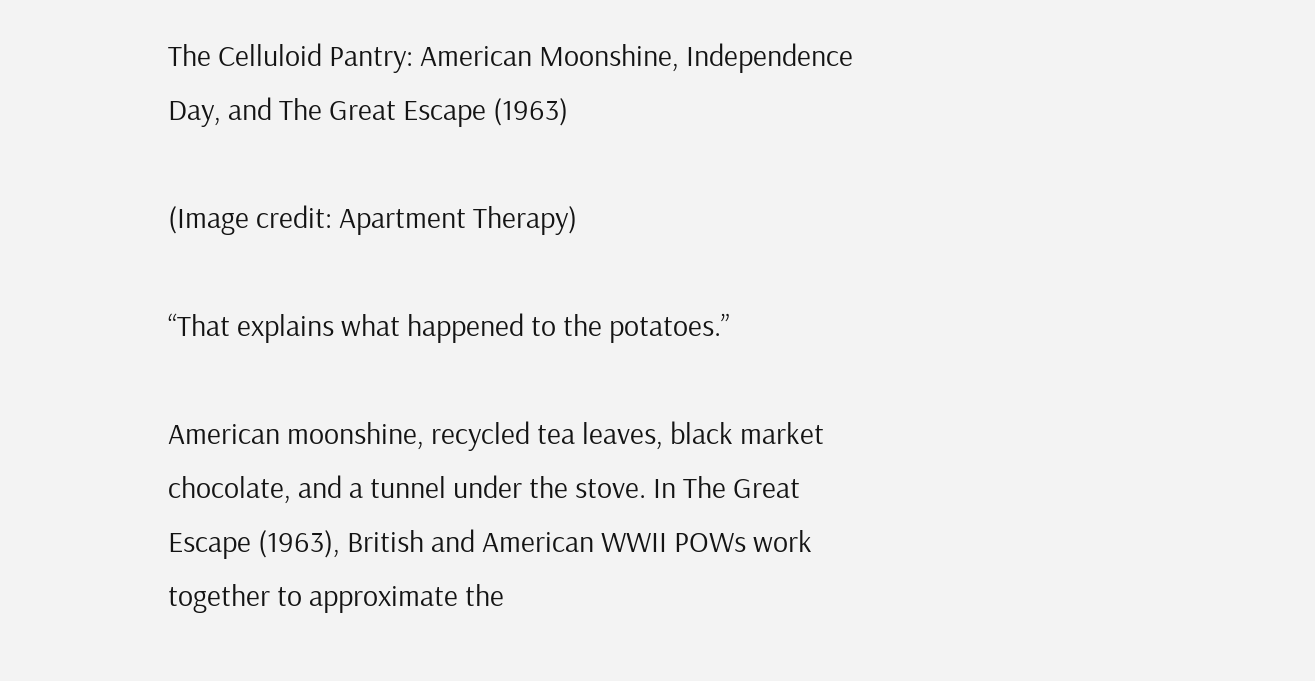The Celluloid Pantry: American Moonshine, Independence Day, and The Great Escape (1963)

(Image credit: Apartment Therapy)

“That explains what happened to the potatoes.”

American moonshine, recycled tea leaves, black market chocolate, and a tunnel under the stove. In The Great Escape (1963), British and American WWII POWs work together to approximate the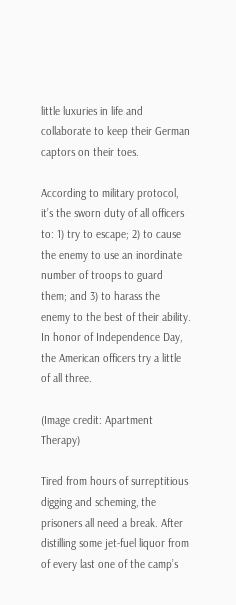little luxuries in life and collaborate to keep their German captors on their toes.

According to military protocol, it’s the sworn duty of all officers to: 1) try to escape; 2) to cause the enemy to use an inordinate number of troops to guard them; and 3) to harass the enemy to the best of their ability. In honor of Independence Day, the American officers try a little of all three.

(Image credit: Apartment Therapy)

Tired from hours of surreptitious digging and scheming, the prisoners all need a break. After distilling some jet-fuel liquor from of every last one of the camp’s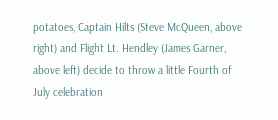potatoes, Captain Hilts (Steve McQueen, above right) and Flight Lt. Hendley (James Garner, above left) decide to throw a little Fourth of July celebration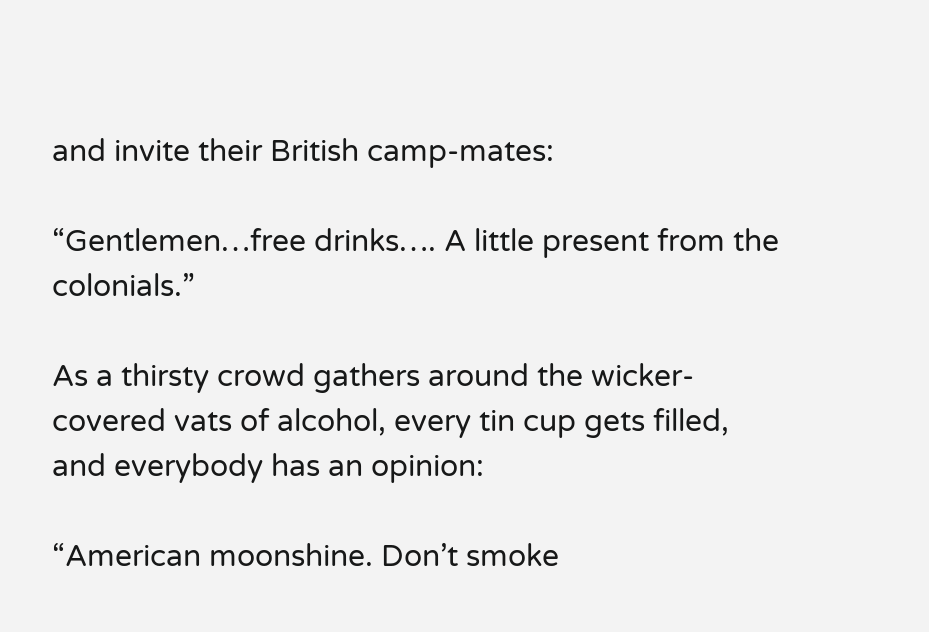and invite their British camp-mates:

“Gentlemen…free drinks…. A little present from the colonials.”

As a thirsty crowd gathers around the wicker-covered vats of alcohol, every tin cup gets filled, and everybody has an opinion:

“American moonshine. Don’t smoke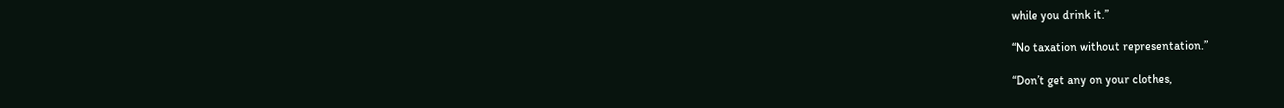while you drink it.”

“No taxation without representation.”

“Don’t get any on your clothes,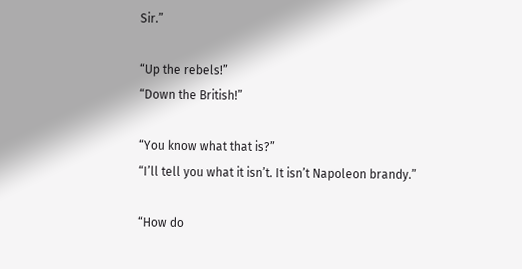Sir.”

“Up the rebels!”
“Down the British!”

“You know what that is?”
“I’ll tell you what it isn’t. It isn’t Napoleon brandy.”

“How do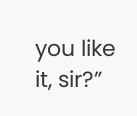you like it, sir?”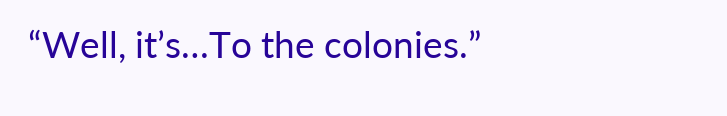“Well, it’s…To the colonies.”